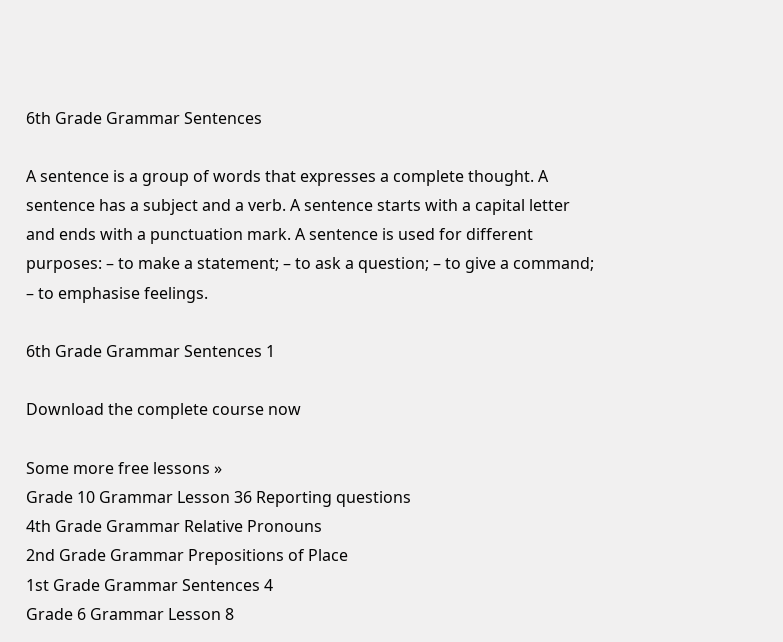6th Grade Grammar Sentences

A sentence is a group of words that expresses a complete thought. A sentence has a subject and a verb. A sentence starts with a capital letter and ends with a punctuation mark. A sentence is used for different purposes: – to make a statement; – to ask a question; – to give a command; – to emphasise feelings.

6th Grade Grammar Sentences 1

Download the complete course now

Some more free lessons »
Grade 10 Grammar Lesson 36 Reporting questions
4th Grade Grammar Relative Pronouns
2nd Grade Grammar Prepositions of Place
1st Grade Grammar Sentences 4
Grade 6 Grammar Lesson 8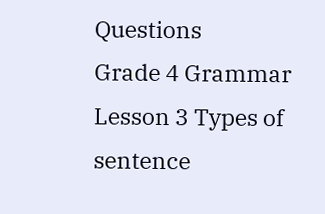Questions
Grade 4 Grammar Lesson 3 Types of sentence